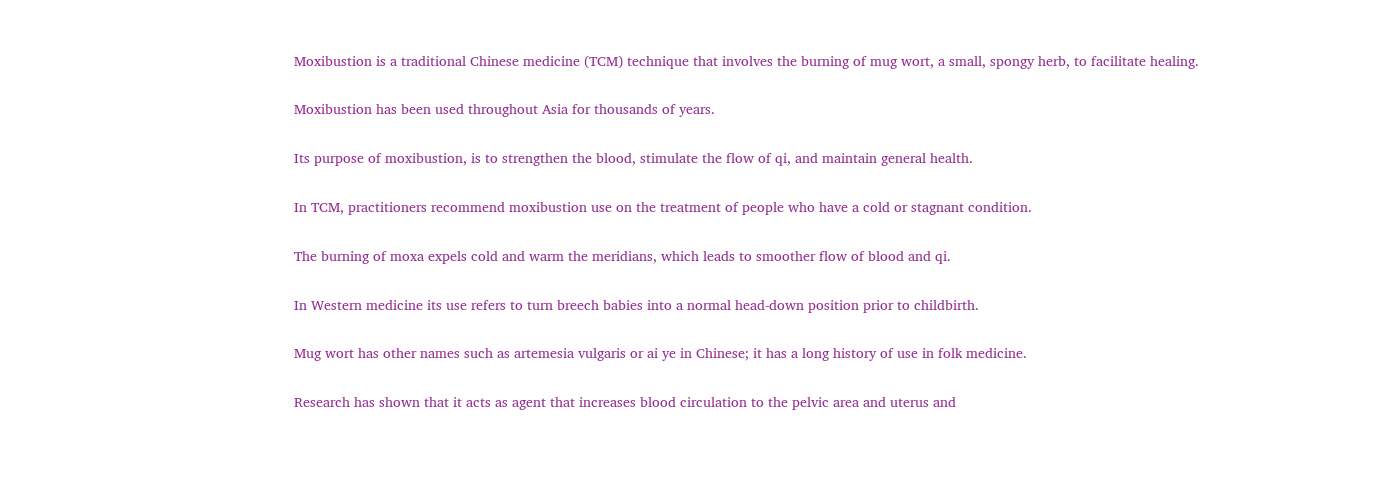Moxibustion is a traditional Chinese medicine (TCM) technique that involves the burning of mug wort, a small, spongy herb, to facilitate healing.

Moxibustion has been used throughout Asia for thousands of years.

Its purpose of moxibustion, is to strengthen the blood, stimulate the flow of qi, and maintain general health.

In TCM, practitioners recommend moxibustion use on the treatment of people who have a cold or stagnant condition.

The burning of moxa expels cold and warm the meridians, which leads to smoother flow of blood and qi.

In Western medicine its use refers to turn breech babies into a normal head-down position prior to childbirth.

Mug wort has other names such as artemesia vulgaris or ai ye in Chinese; it has a long history of use in folk medicine.

Research has shown that it acts as agent that increases blood circulation to the pelvic area and uterus and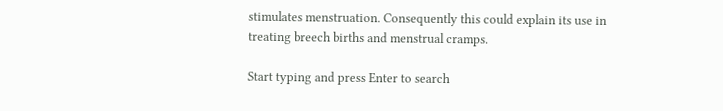stimulates menstruation. Consequently this could explain its use in treating breech births and menstrual cramps.

Start typing and press Enter to search